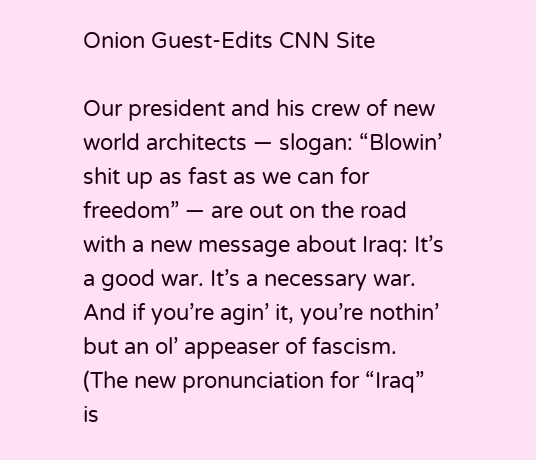Onion Guest-Edits CNN Site

Our president and his crew of new world architects — slogan: “Blowin’ shit up as fast as we can for freedom” — are out on the road with a new message about Iraq: It’s a good war. It’s a necessary war. And if you’re agin’ it, you’re nothin’ but an ol’ appeaser of fascism. (The new pronunciation for “Iraq” is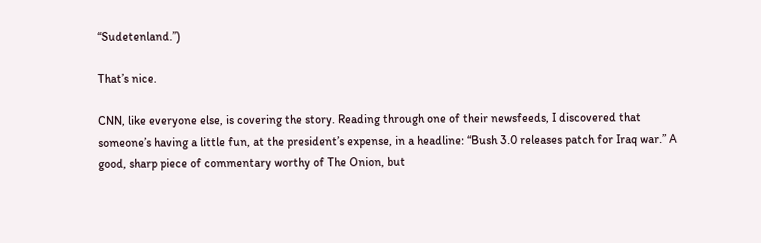“Sudetenland.”)

That’s nice.

CNN, like everyone else, is covering the story. Reading through one of their newsfeeds, I discovered that someone’s having a little fun, at the president’s expense, in a headline: “Bush 3.0 releases patch for Iraq war.” A good, sharp piece of commentary worthy of The Onion, but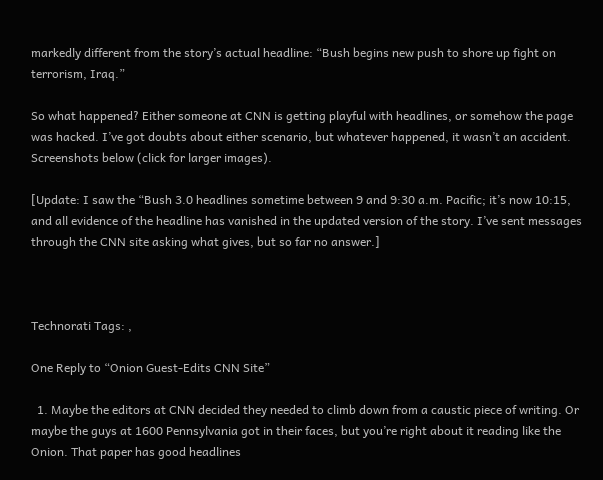markedly different from the story’s actual headline: “Bush begins new push to shore up fight on terrorism, Iraq.”

So what happened? Either someone at CNN is getting playful with headlines, or somehow the page was hacked. I’ve got doubts about either scenario, but whatever happened, it wasn’t an accident. Screenshots below (click for larger images).

[Update: I saw the “Bush 3.0 headlines sometime between 9 and 9:30 a.m. Pacific; it’s now 10:15, and all evidence of the headline has vanished in the updated version of the story. I’ve sent messages through the CNN site asking what gives, but so far no answer.]



Technorati Tags: ,

One Reply to “Onion Guest-Edits CNN Site”

  1. Maybe the editors at CNN decided they needed to climb down from a caustic piece of writing. Or maybe the guys at 1600 Pennsylvania got in their faces, but you’re right about it reading like the Onion. That paper has good headlines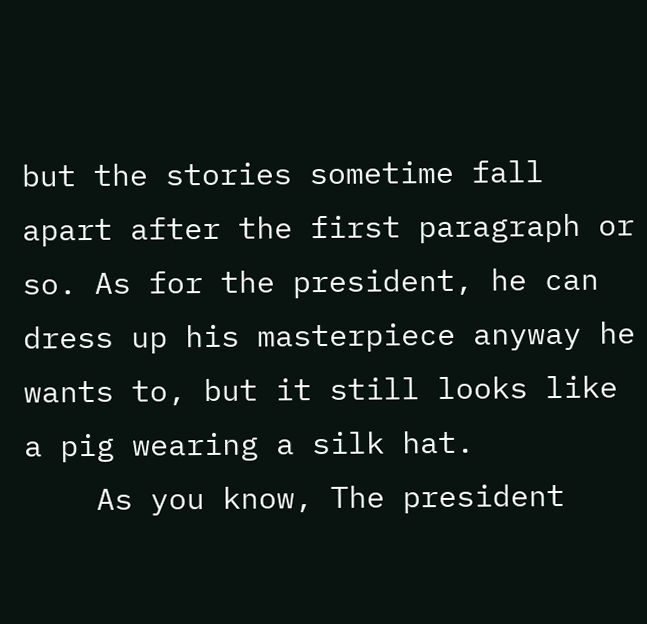but the stories sometime fall apart after the first paragraph or so. As for the president, he can dress up his masterpiece anyway he wants to, but it still looks like a pig wearing a silk hat.
    As you know, The president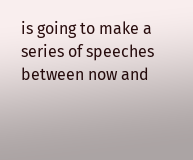is going to make a series of speeches between now and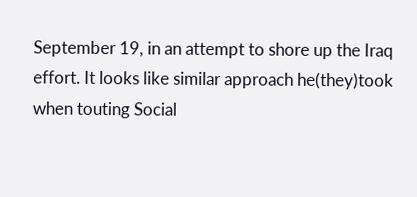September 19, in an attempt to shore up the Iraq effort. It looks like similar approach he(they)took when touting Social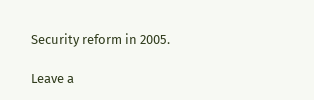Security reform in 2005.

Leave a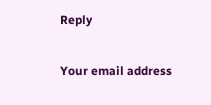Reply

Your email address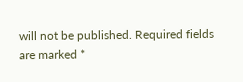will not be published. Required fields are marked *